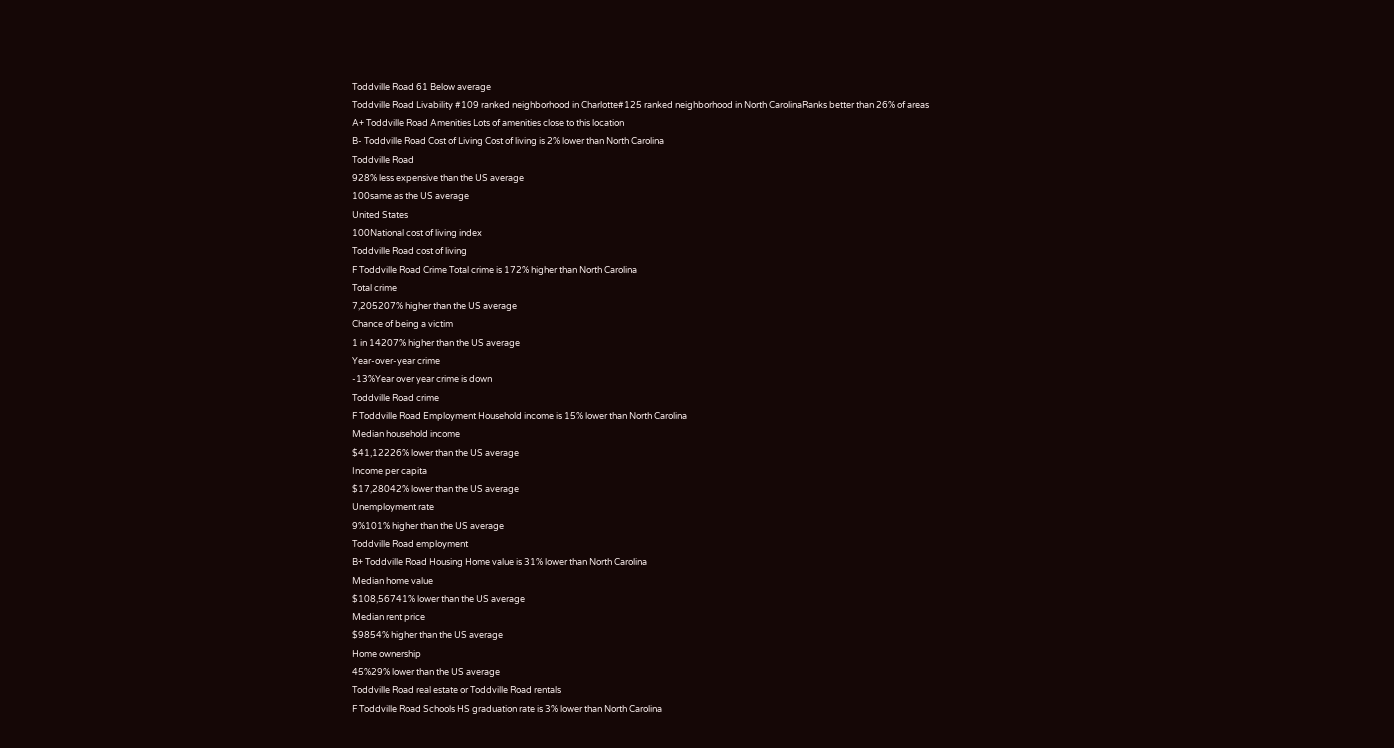Toddville Road 61 Below average
Toddville Road Livability #109 ranked neighborhood in Charlotte#125 ranked neighborhood in North CarolinaRanks better than 26% of areas
A+ Toddville Road Amenities Lots of amenities close to this location
B- Toddville Road Cost of Living Cost of living is 2% lower than North Carolina
Toddville Road
928% less expensive than the US average
100same as the US average
United States
100National cost of living index
Toddville Road cost of living
F Toddville Road Crime Total crime is 172% higher than North Carolina
Total crime
7,205207% higher than the US average
Chance of being a victim
1 in 14207% higher than the US average
Year-over-year crime
-13%Year over year crime is down
Toddville Road crime
F Toddville Road Employment Household income is 15% lower than North Carolina
Median household income
$41,12226% lower than the US average
Income per capita
$17,28042% lower than the US average
Unemployment rate
9%101% higher than the US average
Toddville Road employment
B+ Toddville Road Housing Home value is 31% lower than North Carolina
Median home value
$108,56741% lower than the US average
Median rent price
$9854% higher than the US average
Home ownership
45%29% lower than the US average
Toddville Road real estate or Toddville Road rentals
F Toddville Road Schools HS graduation rate is 3% lower than North Carolina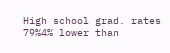High school grad. rates
79%4% lower than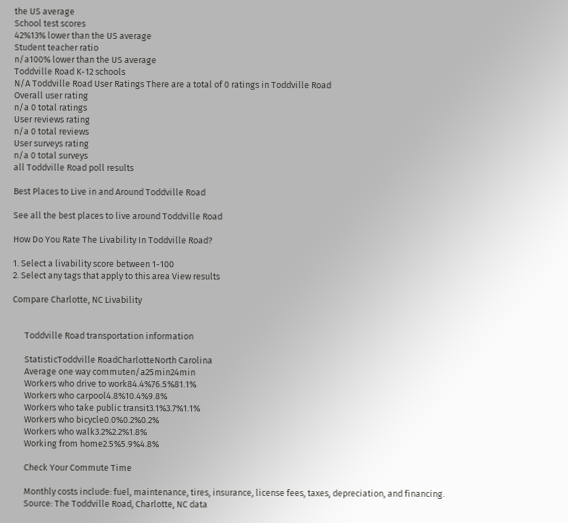the US average
School test scores
42%13% lower than the US average
Student teacher ratio
n/a100% lower than the US average
Toddville Road K-12 schools
N/A Toddville Road User Ratings There are a total of 0 ratings in Toddville Road
Overall user rating
n/a 0 total ratings
User reviews rating
n/a 0 total reviews
User surveys rating
n/a 0 total surveys
all Toddville Road poll results

Best Places to Live in and Around Toddville Road

See all the best places to live around Toddville Road

How Do You Rate The Livability In Toddville Road?

1. Select a livability score between 1-100
2. Select any tags that apply to this area View results

Compare Charlotte, NC Livability


      Toddville Road transportation information

      StatisticToddville RoadCharlotteNorth Carolina
      Average one way commuten/a25min24min
      Workers who drive to work84.4%76.5%81.1%
      Workers who carpool4.8%10.4%9.8%
      Workers who take public transit3.1%3.7%1.1%
      Workers who bicycle0.0%0.2%0.2%
      Workers who walk3.2%2.2%1.8%
      Working from home2.5%5.9%4.8%

      Check Your Commute Time

      Monthly costs include: fuel, maintenance, tires, insurance, license fees, taxes, depreciation, and financing.
      Source: The Toddville Road, Charlotte, NC data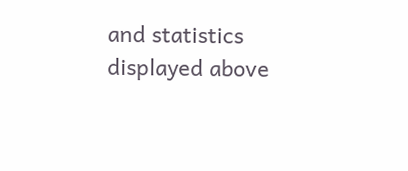and statistics displayed above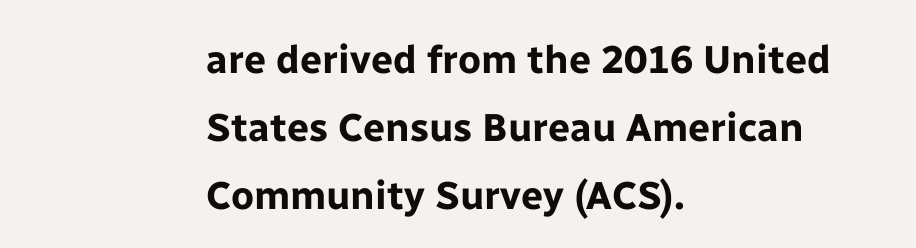are derived from the 2016 United States Census Bureau American Community Survey (ACS).